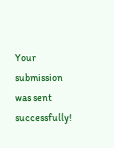Your submission was sent successfully!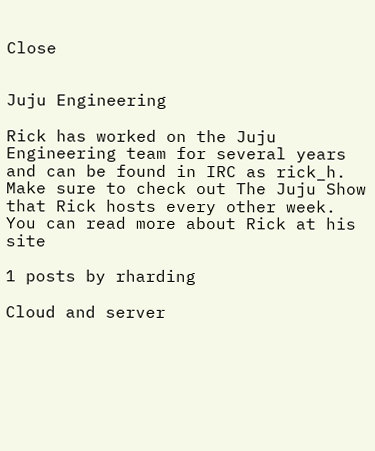Close


Juju Engineering

Rick has worked on the Juju Engineering team for several years and can be found in IRC as rick_h. Make sure to check out The Juju Show that Rick hosts every other week. You can read more about Rick at his site

1 posts by rharding

Cloud and server